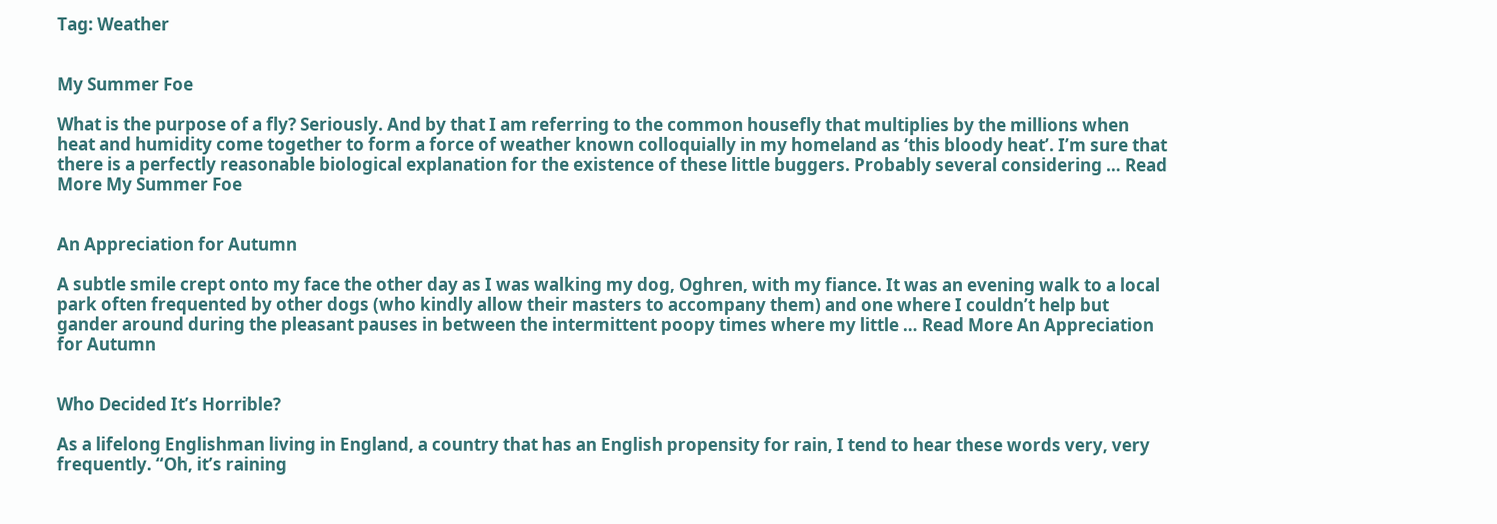Tag: Weather


My Summer Foe

What is the purpose of a fly? Seriously. And by that I am referring to the common housefly that multiplies by the millions when heat and humidity come together to form a force of weather known colloquially in my homeland as ‘this bloody heat’. I’m sure that there is a perfectly reasonable biological explanation for the existence of these little buggers. Probably several considering … Read More My Summer Foe


An Appreciation for Autumn

A subtle smile crept onto my face the other day as I was walking my dog, Oghren, with my fiance. It was an evening walk to a local park often frequented by other dogs (who kindly allow their masters to accompany them) and one where I couldn’t help but gander around during the pleasant pauses in between the intermittent poopy times where my little … Read More An Appreciation for Autumn


Who Decided It’s Horrible?

As a lifelong Englishman living in England, a country that has an English propensity for rain, I tend to hear these words very, very frequently. “Oh, it’s raining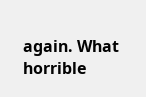again. What horrible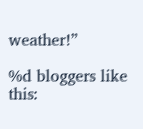weather!”

%d bloggers like this: